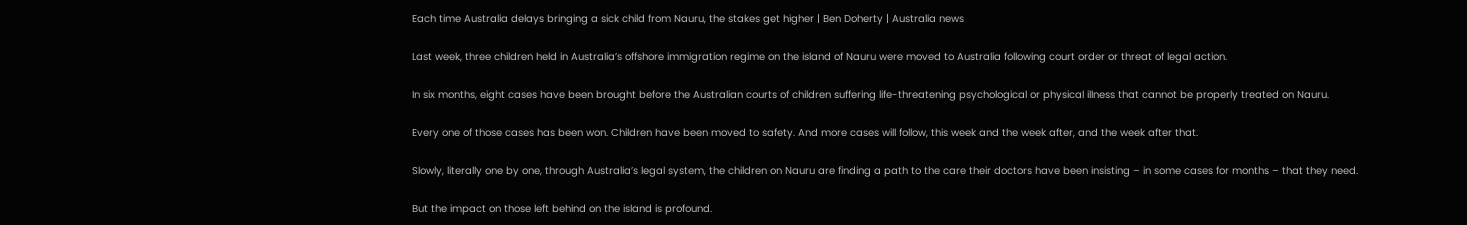Each time Australia delays bringing a sick child from Nauru, the stakes get higher | Ben Doherty | Australia news

Last week, three children held in Australia’s offshore immigration regime on the island of Nauru were moved to Australia following court order or threat of legal action.

In six months, eight cases have been brought before the Australian courts of children suffering life-threatening psychological or physical illness that cannot be properly treated on Nauru.

Every one of those cases has been won. Children have been moved to safety. And more cases will follow, this week and the week after, and the week after that.

Slowly, literally one by one, through Australia’s legal system, the children on Nauru are finding a path to the care their doctors have been insisting – in some cases for months – that they need.

But the impact on those left behind on the island is profound.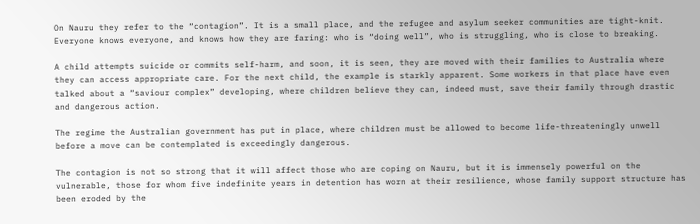On Nauru they refer to the “contagion”. It is a small place, and the refugee and asylum seeker communities are tight-knit. Everyone knows everyone, and knows how they are faring: who is “doing well”, who is struggling, who is close to breaking.

A child attempts suicide or commits self-harm, and soon, it is seen, they are moved with their families to Australia where they can access appropriate care. For the next child, the example is starkly apparent. Some workers in that place have even talked about a “saviour complex” developing, where children believe they can, indeed must, save their family through drastic and dangerous action.

The regime the Australian government has put in place, where children must be allowed to become life-threateningly unwell before a move can be contemplated is exceedingly dangerous.

The contagion is not so strong that it will affect those who are coping on Nauru, but it is immensely powerful on the vulnerable, those for whom five indefinite years in detention has worn at their resilience, whose family support structure has been eroded by the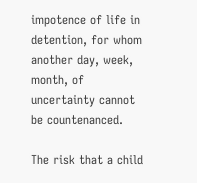impotence of life in detention, for whom another day, week, month, of uncertainty cannot be countenanced.

The risk that a child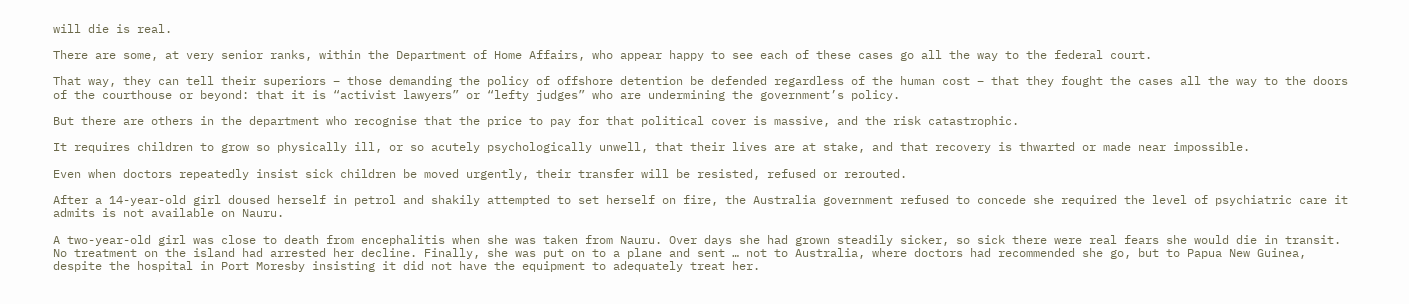will die is real.

There are some, at very senior ranks, within the Department of Home Affairs, who appear happy to see each of these cases go all the way to the federal court.

That way, they can tell their superiors – those demanding the policy of offshore detention be defended regardless of the human cost – that they fought the cases all the way to the doors of the courthouse or beyond: that it is “activist lawyers” or “lefty judges” who are undermining the government’s policy.

But there are others in the department who recognise that the price to pay for that political cover is massive, and the risk catastrophic.

It requires children to grow so physically ill, or so acutely psychologically unwell, that their lives are at stake, and that recovery is thwarted or made near impossible.

Even when doctors repeatedly insist sick children be moved urgently, their transfer will be resisted, refused or rerouted.

After a 14-year-old girl doused herself in petrol and shakily attempted to set herself on fire, the Australia government refused to concede she required the level of psychiatric care it admits is not available on Nauru.

A two-year-old girl was close to death from encephalitis when she was taken from Nauru. Over days she had grown steadily sicker, so sick there were real fears she would die in transit. No treatment on the island had arrested her decline. Finally, she was put on to a plane and sent … not to Australia, where doctors had recommended she go, but to Papua New Guinea, despite the hospital in Port Moresby insisting it did not have the equipment to adequately treat her.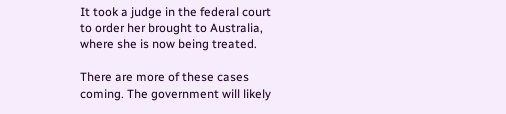It took a judge in the federal court to order her brought to Australia, where she is now being treated.

There are more of these cases coming. The government will likely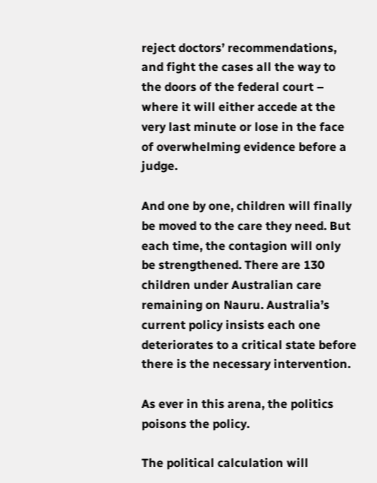reject doctors’ recommendations, and fight the cases all the way to the doors of the federal court – where it will either accede at the very last minute or lose in the face of overwhelming evidence before a judge.

And one by one, children will finally be moved to the care they need. But each time, the contagion will only be strengthened. There are 130 children under Australian care remaining on Nauru. Australia’s current policy insists each one deteriorates to a critical state before there is the necessary intervention.

As ever in this arena, the politics poisons the policy.

The political calculation will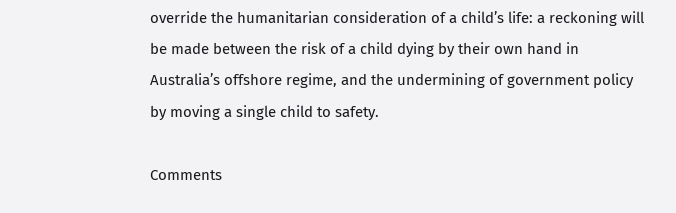override the humanitarian consideration of a child’s life: a reckoning will be made between the risk of a child dying by their own hand in Australia’s offshore regime, and the undermining of government policy by moving a single child to safety.

Comments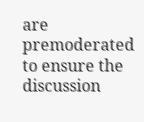are premoderated to ensure the discussion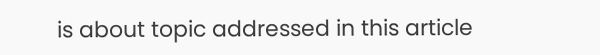is about topic addressed in this article